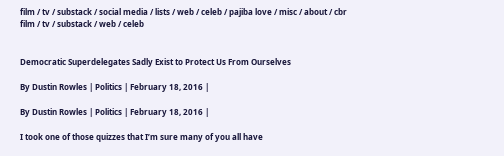film / tv / substack / social media / lists / web / celeb / pajiba love / misc / about / cbr
film / tv / substack / web / celeb


Democratic Superdelegates Sadly Exist to Protect Us From Ourselves

By Dustin Rowles | Politics | February 18, 2016 |

By Dustin Rowles | Politics | February 18, 2016 |

I took one of those quizzes that I’m sure many of you all have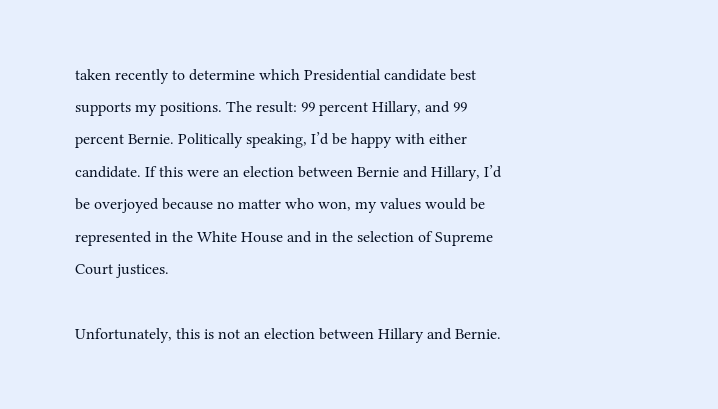taken recently to determine which Presidential candidate best supports my positions. The result: 99 percent Hillary, and 99 percent Bernie. Politically speaking, I’d be happy with either candidate. If this were an election between Bernie and Hillary, I’d be overjoyed because no matter who won, my values would be represented in the White House and in the selection of Supreme Court justices.

Unfortunately, this is not an election between Hillary and Bernie.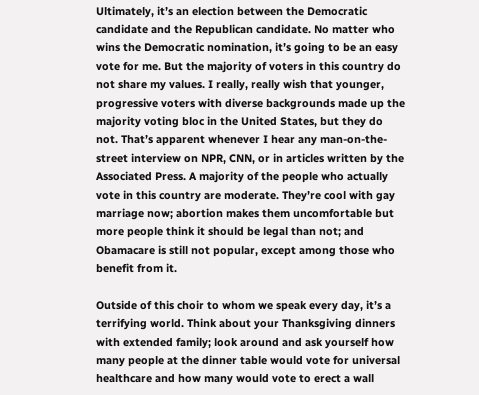Ultimately, it’s an election between the Democratic candidate and the Republican candidate. No matter who wins the Democratic nomination, it’s going to be an easy vote for me. But the majority of voters in this country do not share my values. I really, really wish that younger, progressive voters with diverse backgrounds made up the majority voting bloc in the United States, but they do not. That’s apparent whenever I hear any man-on-the-street interview on NPR, CNN, or in articles written by the Associated Press. A majority of the people who actually vote in this country are moderate. They’re cool with gay marriage now; abortion makes them uncomfortable but more people think it should be legal than not; and Obamacare is still not popular, except among those who benefit from it.

Outside of this choir to whom we speak every day, it’s a terrifying world. Think about your Thanksgiving dinners with extended family; look around and ask yourself how many people at the dinner table would vote for universal healthcare and how many would vote to erect a wall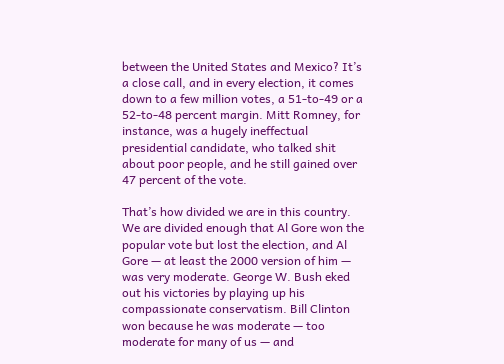between the United States and Mexico? It’s a close call, and in every election, it comes down to a few million votes, a 51-to-49 or a 52-to-48 percent margin. Mitt Romney, for instance, was a hugely ineffectual presidential candidate, who talked shit about poor people, and he still gained over 47 percent of the vote.

That’s how divided we are in this country. We are divided enough that Al Gore won the popular vote but lost the election, and Al Gore — at least the 2000 version of him — was very moderate. George W. Bush eked out his victories by playing up his compassionate conservatism. Bill Clinton won because he was moderate — too moderate for many of us — and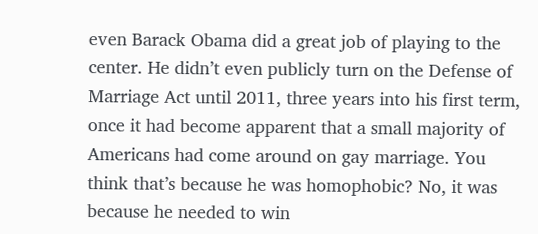even Barack Obama did a great job of playing to the center. He didn’t even publicly turn on the Defense of Marriage Act until 2011, three years into his first term, once it had become apparent that a small majority of Americans had come around on gay marriage. You think that’s because he was homophobic? No, it was because he needed to win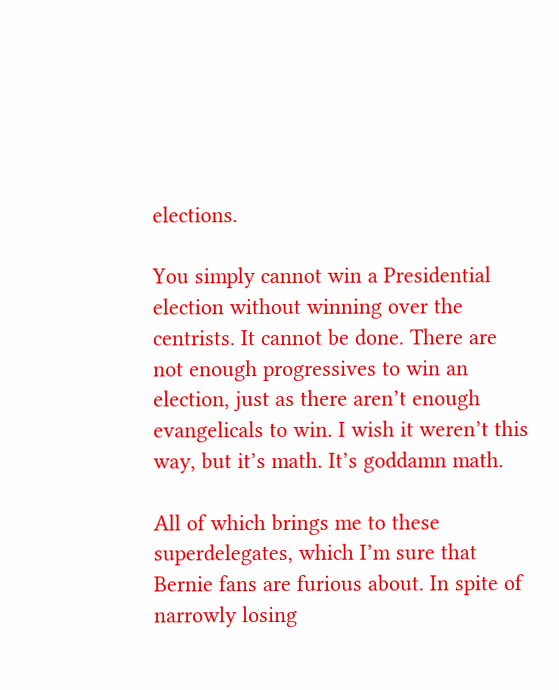elections.

You simply cannot win a Presidential election without winning over the centrists. It cannot be done. There are not enough progressives to win an election, just as there aren’t enough evangelicals to win. I wish it weren’t this way, but it’s math. It’s goddamn math.

All of which brings me to these superdelegates, which I’m sure that Bernie fans are furious about. In spite of narrowly losing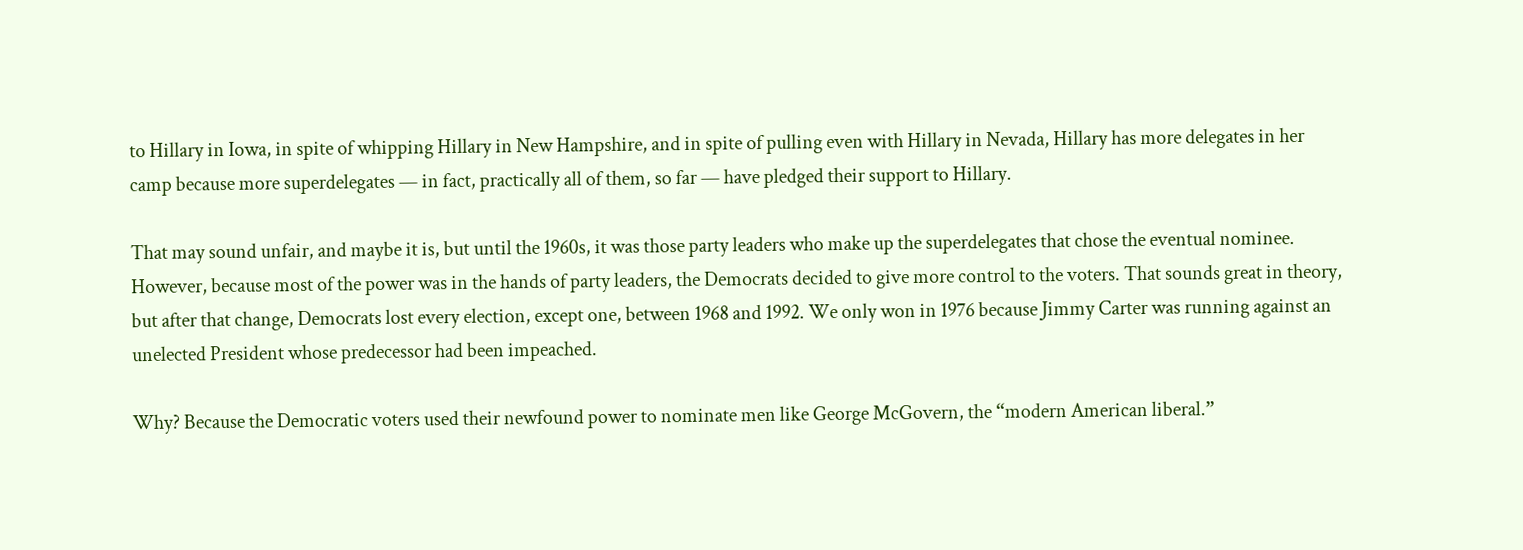to Hillary in Iowa, in spite of whipping Hillary in New Hampshire, and in spite of pulling even with Hillary in Nevada, Hillary has more delegates in her camp because more superdelegates — in fact, practically all of them, so far — have pledged their support to Hillary.

That may sound unfair, and maybe it is, but until the 1960s, it was those party leaders who make up the superdelegates that chose the eventual nominee. However, because most of the power was in the hands of party leaders, the Democrats decided to give more control to the voters. That sounds great in theory, but after that change, Democrats lost every election, except one, between 1968 and 1992. We only won in 1976 because Jimmy Carter was running against an unelected President whose predecessor had been impeached.

Why? Because the Democratic voters used their newfound power to nominate men like George McGovern, the “modern American liberal.”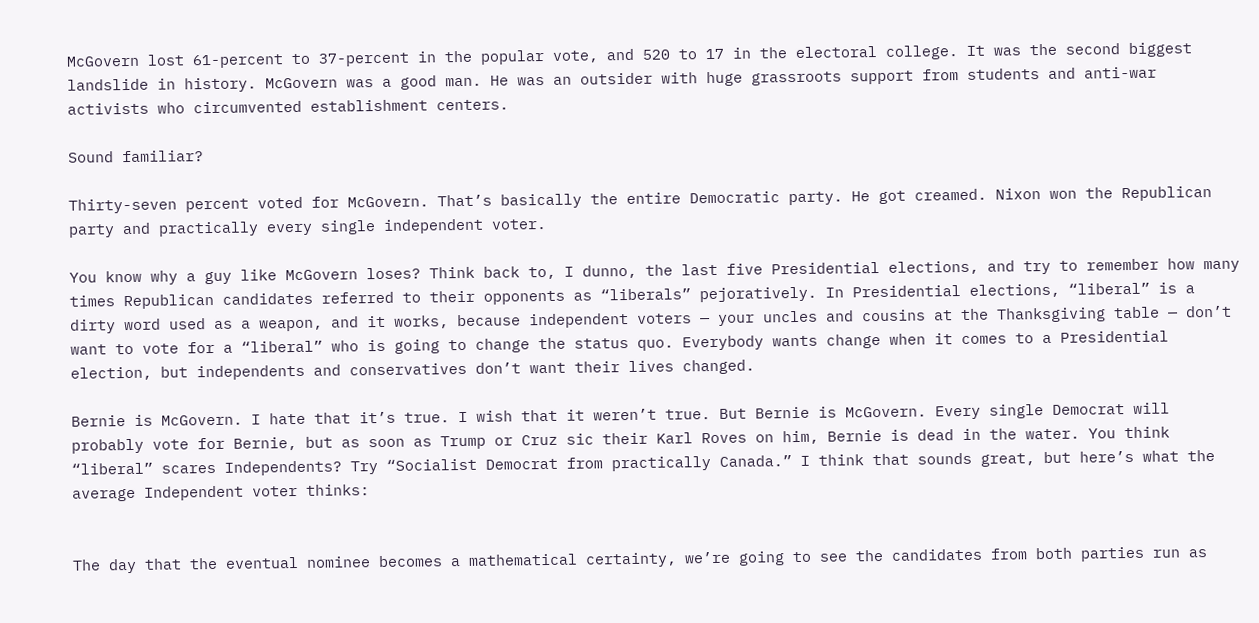McGovern lost 61-percent to 37-percent in the popular vote, and 520 to 17 in the electoral college. It was the second biggest landslide in history. McGovern was a good man. He was an outsider with huge grassroots support from students and anti-war activists who circumvented establishment centers.

Sound familiar?

Thirty-seven percent voted for McGovern. That’s basically the entire Democratic party. He got creamed. Nixon won the Republican party and practically every single independent voter.

You know why a guy like McGovern loses? Think back to, I dunno, the last five Presidential elections, and try to remember how many times Republican candidates referred to their opponents as “liberals” pejoratively. In Presidential elections, “liberal” is a dirty word used as a weapon, and it works, because independent voters — your uncles and cousins at the Thanksgiving table — don’t want to vote for a “liberal” who is going to change the status quo. Everybody wants change when it comes to a Presidential election, but independents and conservatives don’t want their lives changed.

Bernie is McGovern. I hate that it’s true. I wish that it weren’t true. But Bernie is McGovern. Every single Democrat will probably vote for Bernie, but as soon as Trump or Cruz sic their Karl Roves on him, Bernie is dead in the water. You think “liberal” scares Independents? Try “Socialist Democrat from practically Canada.” I think that sounds great, but here’s what the average Independent voter thinks:


The day that the eventual nominee becomes a mathematical certainty, we’re going to see the candidates from both parties run as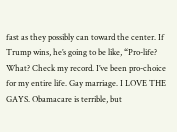fast as they possibly can toward the center. If Trump wins, he’s going to be like, “Pro-life? What? Check my record. I’ve been pro-choice for my entire life. Gay marriage. I LOVE THE GAYS. Obamacare is terrible, but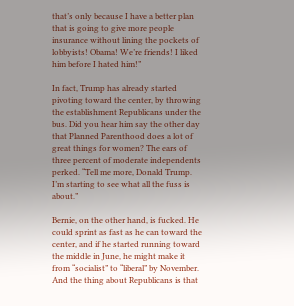that’s only because I have a better plan that is going to give more people insurance without lining the pockets of lobbyists! Obama! We’re friends! I liked him before I hated him!”

In fact, Trump has already started pivoting toward the center, by throwing the establishment Republicans under the bus. Did you hear him say the other day that Planned Parenthood does a lot of great things for women? The ears of three percent of moderate independents perked. “Tell me more, Donald Trump. I’m starting to see what all the fuss is about.”

Bernie, on the other hand, is fucked. He could sprint as fast as he can toward the center, and if he started running toward the middle in June, he might make it from “socialist” to “liberal” by November. And the thing about Republicans is that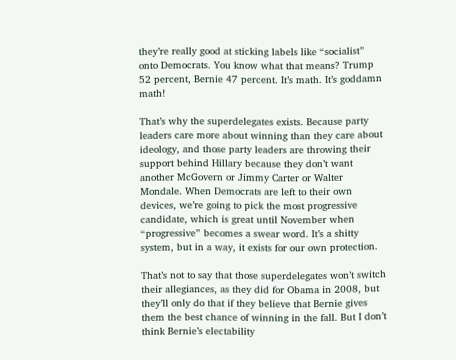they’re really good at sticking labels like “socialist” onto Democrats. You know what that means? Trump 52 percent, Bernie 47 percent. It’s math. It’s goddamn math!

That’s why the superdelegates exists. Because party leaders care more about winning than they care about ideology, and those party leaders are throwing their support behind Hillary because they don’t want another McGovern or Jimmy Carter or Walter Mondale. When Democrats are left to their own devices, we’re going to pick the most progressive candidate, which is great until November when “progressive” becomes a swear word. It’s a shitty system, but in a way, it exists for our own protection.

That’s not to say that those superdelegates won’t switch their allegiances, as they did for Obama in 2008, but they’ll only do that if they believe that Bernie gives them the best chance of winning in the fall. But I don’t think Bernie’s electability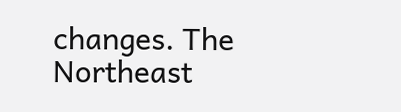changes. The Northeast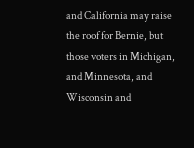and California may raise the roof for Bernie, but those voters in Michigan, and Minnesota, and Wisconsin and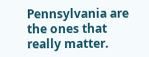Pennsylvania are the ones that really matter.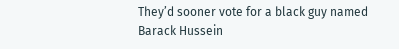They’d sooner vote for a black guy named Barack Hussein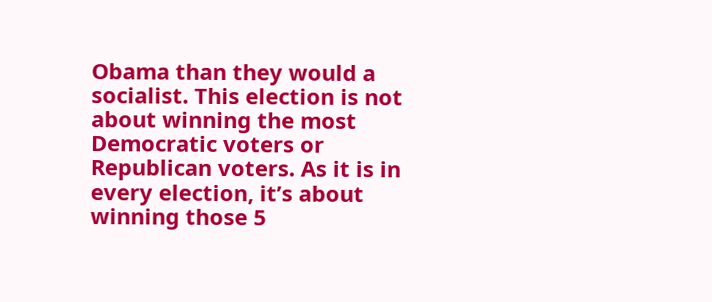Obama than they would a socialist. This election is not about winning the most Democratic voters or Republican voters. As it is in every election, it’s about winning those 5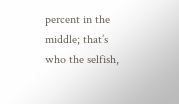percent in the middle; that’s who the selfish,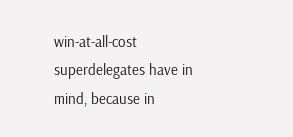win-at-all-cost superdelegates have in mind, because in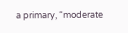a primary, “moderate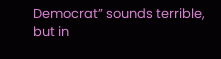Democrat” sounds terrible, but in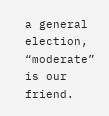a general election, “moderate” is our friend.